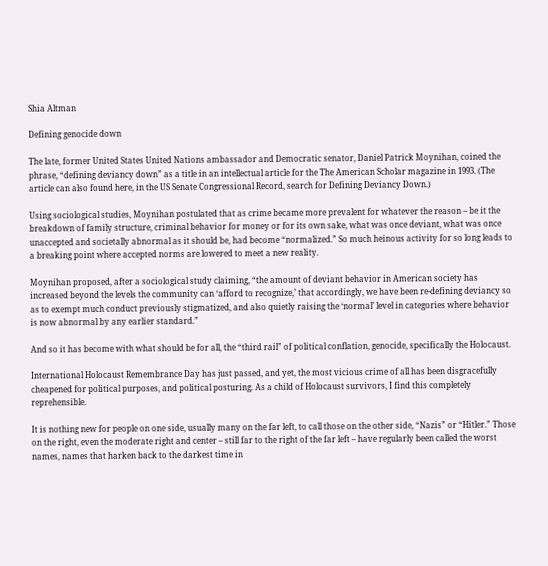Shia Altman

Defining genocide down

The late, former United States United Nations ambassador and Democratic senator, Daniel Patrick Moynihan, coined the phrase, “defining deviancy down” as a title in an intellectual article for the The American Scholar magazine in 1993. (The article can also found here, in the US Senate Congressional Record, search for Defining Deviancy Down.)

Using sociological studies, Moynihan postulated that as crime became more prevalent for whatever the reason – be it the breakdown of family structure, criminal behavior for money or for its own sake, what was once deviant, what was once unaccepted and societally abnormal as it should be, had become “normalized.” So much heinous activity for so long leads to a breaking point where accepted norms are lowered to meet a new reality.

Moynihan proposed, after a sociological study claiming, “the amount of deviant behavior in American society has increased beyond the levels the community can ‘afford to recognize,’ that accordingly, we have been re-defining deviancy so as to exempt much conduct previously stigmatized, and also quietly raising the ‘normal’ level in categories where behavior is now abnormal by any earlier standard.”

And so it has become with what should be for all, the “third rail” of political conflation, genocide, specifically the Holocaust.

International Holocaust Remembrance Day has just passed, and yet, the most vicious crime of all has been disgracefully cheapened for political purposes, and political posturing. As a child of Holocaust survivors, I find this completely reprehensible.

It is nothing new for people on one side, usually many on the far left, to call those on the other side, “Nazis” or “Hitler.” Those on the right, even the moderate right and center – still far to the right of the far left – have regularly been called the worst names, names that harken back to the darkest time in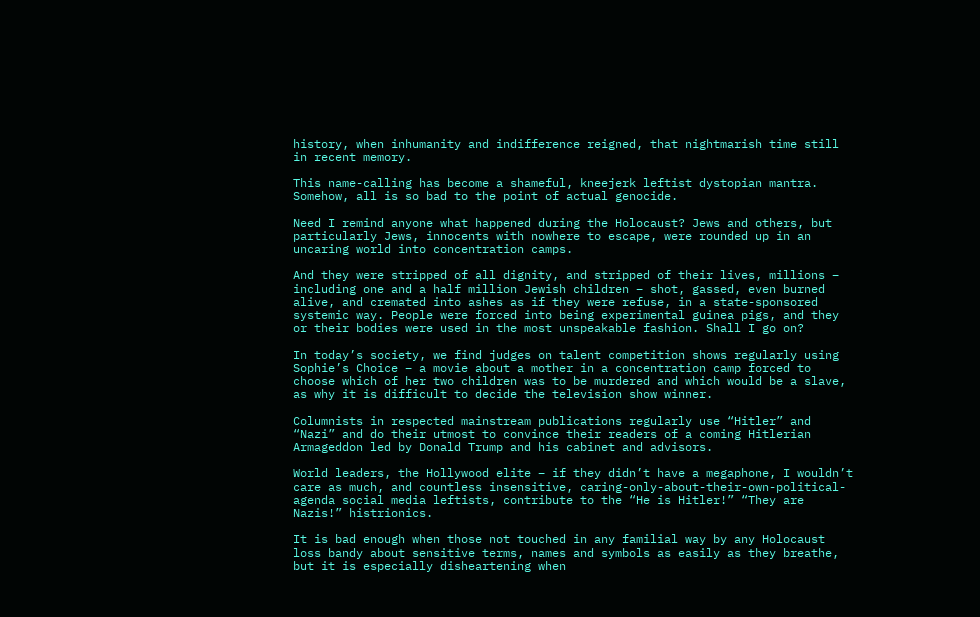history, when inhumanity and indifference reigned, that nightmarish time still in recent memory.

This name-calling has become a shameful, kneejerk leftist dystopian mantra. Somehow, all is so bad to the point of actual genocide.

Need I remind anyone what happened during the Holocaust? Jews and others, but particularly Jews, innocents with nowhere to escape, were rounded up in an uncaring world into concentration camps.

And they were stripped of all dignity, and stripped of their lives, millions – including one and a half million Jewish children – shot, gassed, even burned alive, and cremated into ashes as if they were refuse, in a state-sponsored systemic way. People were forced into being experimental guinea pigs, and they or their bodies were used in the most unspeakable fashion. Shall I go on?

In today’s society, we find judges on talent competition shows regularly using Sophie’s Choice – a movie about a mother in a concentration camp forced to choose which of her two children was to be murdered and which would be a slave, as why it is difficult to decide the television show winner.

Columnists in respected mainstream publications regularly use “Hitler” and “Nazi” and do their utmost to convince their readers of a coming Hitlerian Armageddon led by Donald Trump and his cabinet and advisors.

World leaders, the Hollywood elite – if they didn’t have a megaphone, I wouldn’t care as much, and countless insensitive, caring-only-about-their-own-political-agenda social media leftists, contribute to the “He is Hitler!” “They are Nazis!” histrionics.

It is bad enough when those not touched in any familial way by any Holocaust loss bandy about sensitive terms, names and symbols as easily as they breathe, but it is especially disheartening when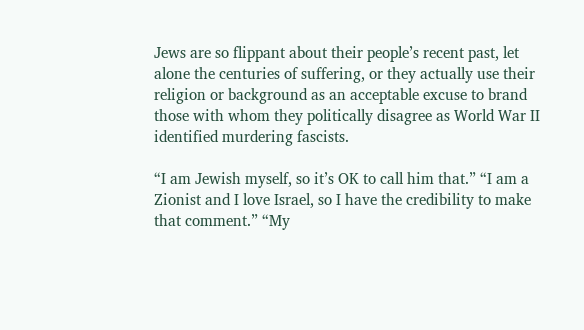Jews are so flippant about their people’s recent past, let alone the centuries of suffering, or they actually use their religion or background as an acceptable excuse to brand those with whom they politically disagree as World War II identified murdering fascists.

“I am Jewish myself, so it’s OK to call him that.” “I am a Zionist and I love Israel, so I have the credibility to make that comment.” “My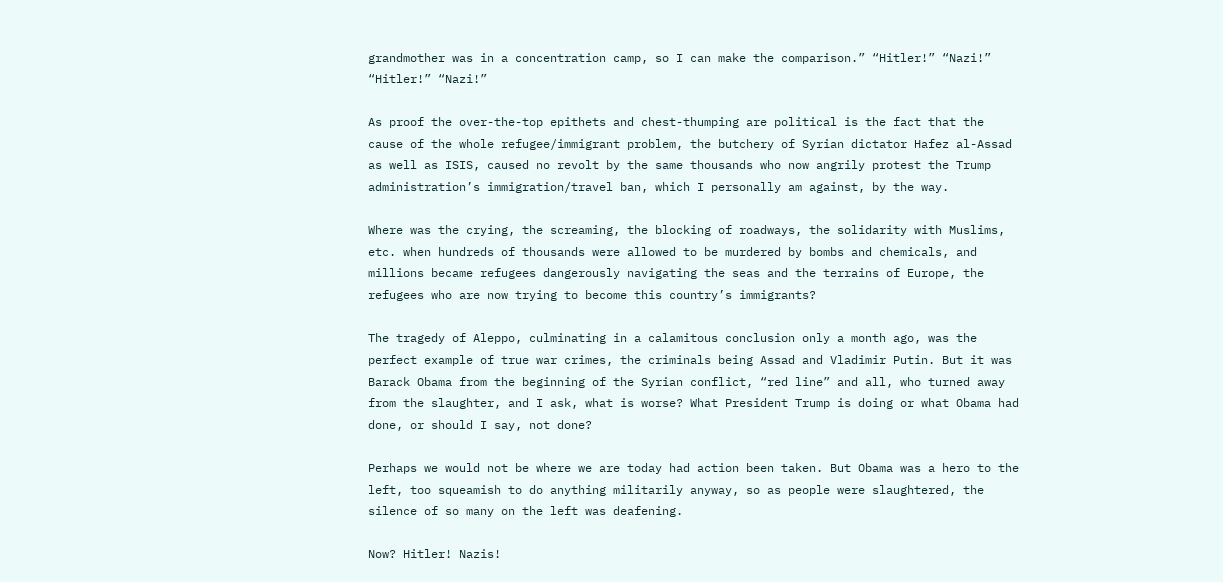grandmother was in a concentration camp, so I can make the comparison.” “Hitler!” “Nazi!” “Hitler!” “Nazi!”

As proof the over-the-top epithets and chest-thumping are political is the fact that the cause of the whole refugee/immigrant problem, the butchery of Syrian dictator Hafez al-Assad as well as ISIS, caused no revolt by the same thousands who now angrily protest the Trump administration’s immigration/travel ban, which I personally am against, by the way.

Where was the crying, the screaming, the blocking of roadways, the solidarity with Muslims, etc. when hundreds of thousands were allowed to be murdered by bombs and chemicals, and millions became refugees dangerously navigating the seas and the terrains of Europe, the refugees who are now trying to become this country’s immigrants?

The tragedy of Aleppo, culminating in a calamitous conclusion only a month ago, was the perfect example of true war crimes, the criminals being Assad and Vladimir Putin. But it was Barack Obama from the beginning of the Syrian conflict, “red line” and all, who turned away from the slaughter, and I ask, what is worse? What President Trump is doing or what Obama had done, or should I say, not done?

Perhaps we would not be where we are today had action been taken. But Obama was a hero to the left, too squeamish to do anything militarily anyway, so as people were slaughtered, the silence of so many on the left was deafening.

Now? Hitler! Nazis!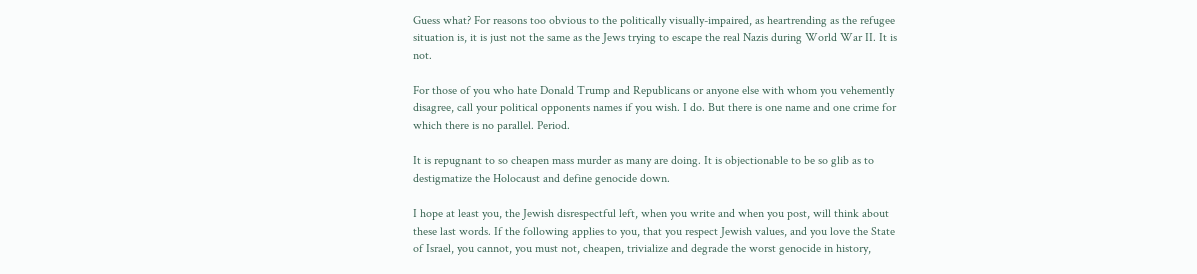Guess what? For reasons too obvious to the politically visually-impaired, as heartrending as the refugee situation is, it is just not the same as the Jews trying to escape the real Nazis during World War II. It is not.

For those of you who hate Donald Trump and Republicans or anyone else with whom you vehemently disagree, call your political opponents names if you wish. I do. But there is one name and one crime for which there is no parallel. Period.

It is repugnant to so cheapen mass murder as many are doing. It is objectionable to be so glib as to destigmatize the Holocaust and define genocide down.

I hope at least you, the Jewish disrespectful left, when you write and when you post, will think about these last words. If the following applies to you, that you respect Jewish values, and you love the State of Israel, you cannot, you must not, cheapen, trivialize and degrade the worst genocide in history,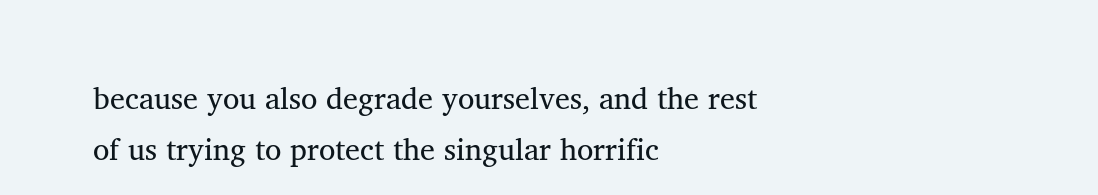because you also degrade yourselves, and the rest of us trying to protect the singular horrific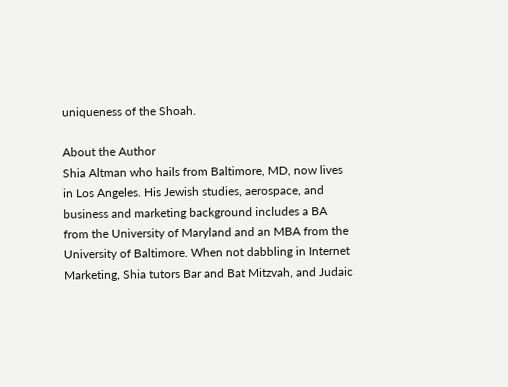uniqueness of the Shoah.

About the Author
Shia Altman who hails from Baltimore, MD, now lives in Los Angeles. His Jewish studies, aerospace, and business and marketing background includes a BA from the University of Maryland and an MBA from the University of Baltimore. When not dabbling in Internet Marketing, Shia tutors Bar and Bat Mitzvah, and Judaic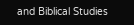and Biblical Studies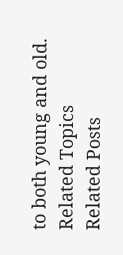to both young and old.
Related Topics
Related Posts